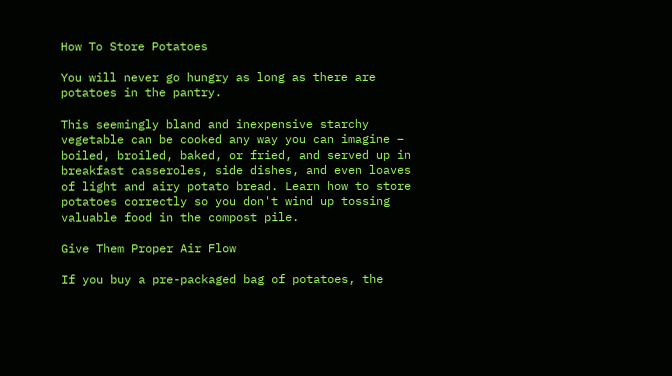How To Store Potatoes

You will never go hungry as long as there are potatoes in the pantry.

This seemingly bland and inexpensive starchy vegetable can be cooked any way you can imagine – boiled, broiled, baked, or fried, and served up in breakfast casseroles, side dishes, and even loaves of light and airy potato bread. Learn how to store potatoes correctly so you don't wind up tossing valuable food in the compost pile.

Give Them Proper Air Flow

If you buy a pre-packaged bag of potatoes, the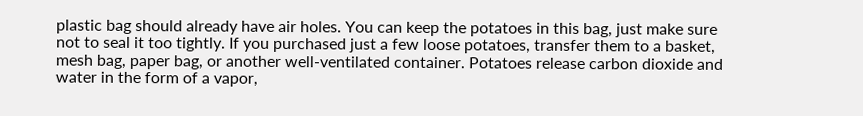plastic bag should already have air holes. You can keep the potatoes in this bag, just make sure not to seal it too tightly. If you purchased just a few loose potatoes, transfer them to a basket, mesh bag, paper bag, or another well-ventilated container. Potatoes release carbon dioxide and water in the form of a vapor,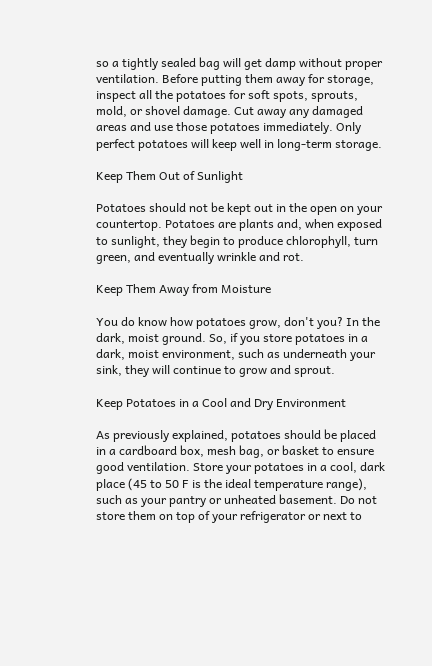so a tightly sealed bag will get damp without proper ventilation. Before putting them away for storage, inspect all the potatoes for soft spots, sprouts, mold, or shovel damage. Cut away any damaged areas and use those potatoes immediately. Only perfect potatoes will keep well in long-term storage.

Keep Them Out of Sunlight

Potatoes should not be kept out in the open on your countertop. Potatoes are plants and, when exposed to sunlight, they begin to produce chlorophyll, turn green, and eventually wrinkle and rot.

Keep Them Away from Moisture

You do know how potatoes grow, don't you? In the dark, moist ground. So, if you store potatoes in a dark, moist environment, such as underneath your sink, they will continue to grow and sprout.

Keep Potatoes in a Cool and Dry Environment

As previously explained, potatoes should be placed in a cardboard box, mesh bag, or basket to ensure good ventilation. Store your potatoes in a cool, dark place (45 to 50 F is the ideal temperature range), such as your pantry or unheated basement. Do not store them on top of your refrigerator or next to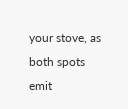your stove, as both spots emit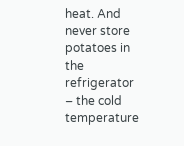heat. And never store potatoes in the refrigerator – the cold temperature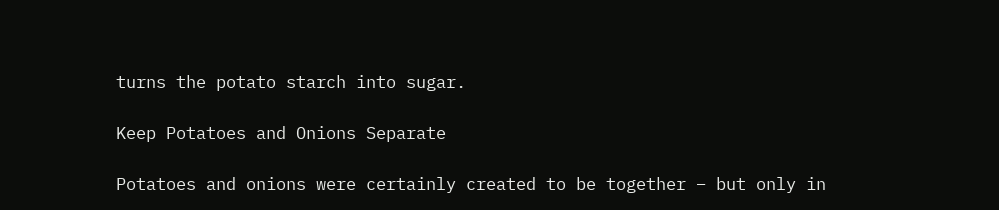turns the potato starch into sugar.

Keep Potatoes and Onions Separate

Potatoes and onions were certainly created to be together – but only in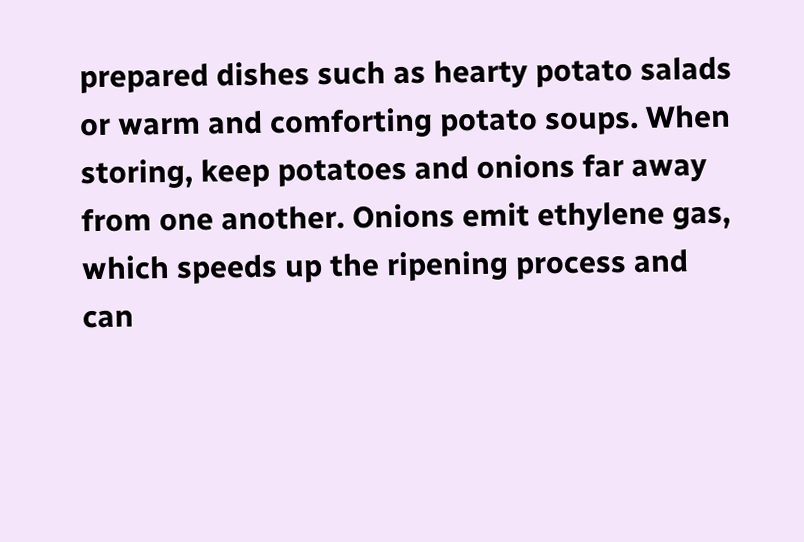prepared dishes such as hearty potato salads or warm and comforting potato soups. When storing, keep potatoes and onions far away from one another. Onions emit ethylene gas, which speeds up the ripening process and can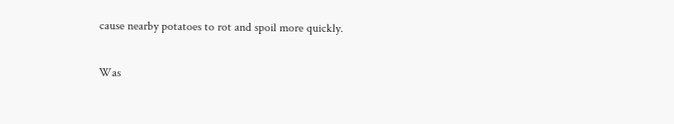cause nearby potatoes to rot and spoil more quickly.

Was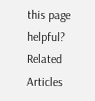this page helpful?
Related Articles